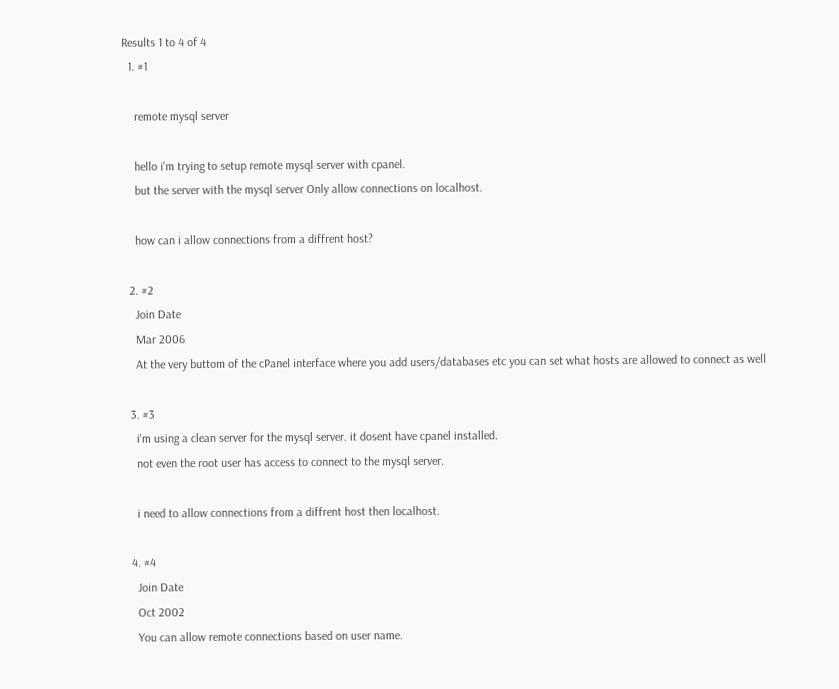Results 1 to 4 of 4
  1. #1

    remote mysql server

    hello i'm trying to setup remote mysql server with cpanel.
    but the server with the mysql server Only allow connections on localhost.

    how can i allow connections from a diffrent host?

  2. #2
    Join Date
    Mar 2006
    At the very buttom of the cPanel interface where you add users/databases etc you can set what hosts are allowed to connect as well

  3. #3
    i'm using a clean server for the mysql server. it dosent have cpanel installed.
    not even the root user has access to connect to the mysql server.

    i need to allow connections from a diffrent host then localhost.

  4. #4
    Join Date
    Oct 2002
    You can allow remote connections based on user name.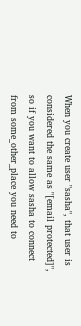When you create user "sasha", that user is considered the same as "[email protected]", so if you want to allow sasha to connect from some_other_place you need to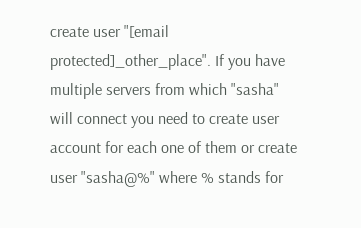create user "[email protected]_other_place". If you have multiple servers from which "sasha" will connect you need to create user account for each one of them or create user "sasha@%" where % stands for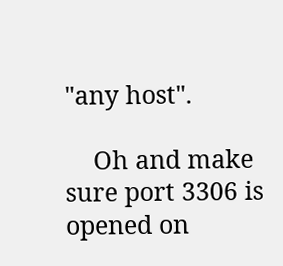"any host".

    Oh and make sure port 3306 is opened on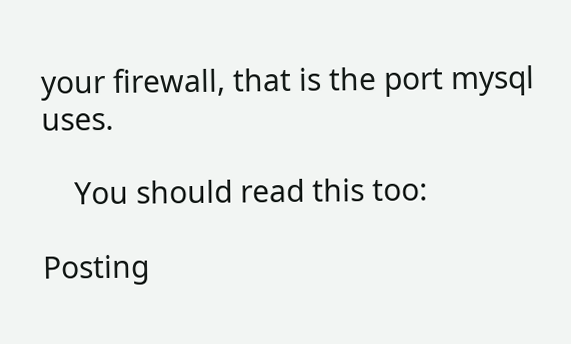your firewall, that is the port mysql uses.

    You should read this too:

Posting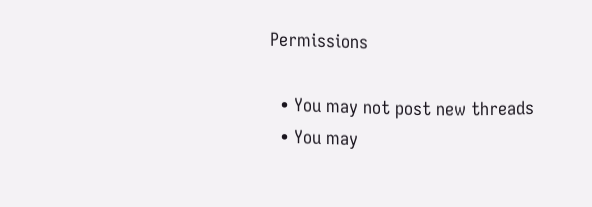Permissions

  • You may not post new threads
  • You may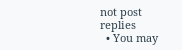not post replies
  • You may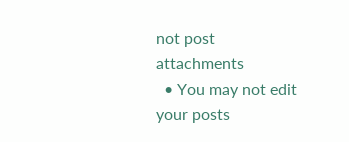not post attachments
  • You may not edit your posts